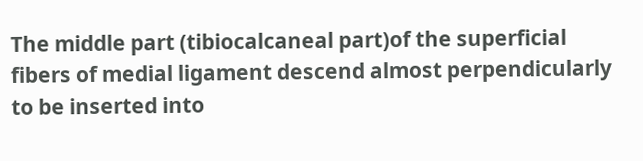The middle part (tibiocalcaneal part)of the superficial fibers of medial ligament descend almost perpendicularly to be inserted into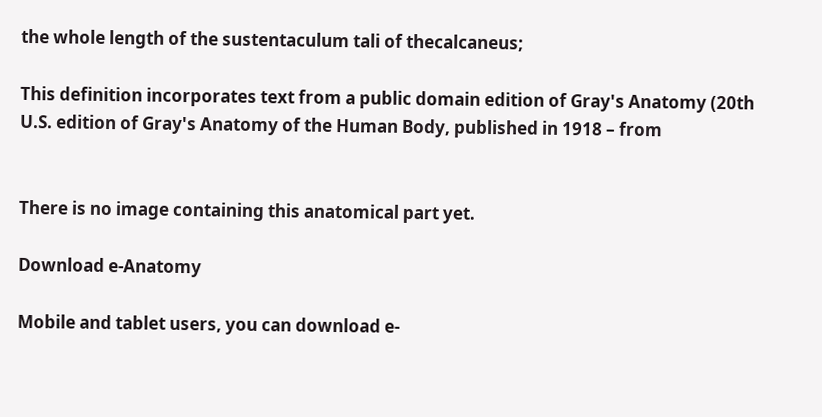the whole length of the sustentaculum tali of thecalcaneus;

This definition incorporates text from a public domain edition of Gray's Anatomy (20th U.S. edition of Gray's Anatomy of the Human Body, published in 1918 – from


There is no image containing this anatomical part yet.

Download e-Anatomy

Mobile and tablet users, you can download e-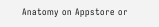Anatomy on Appstore or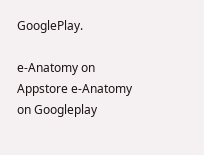GooglePlay.

e-Anatomy on Appstore e-Anatomy on Googleplay